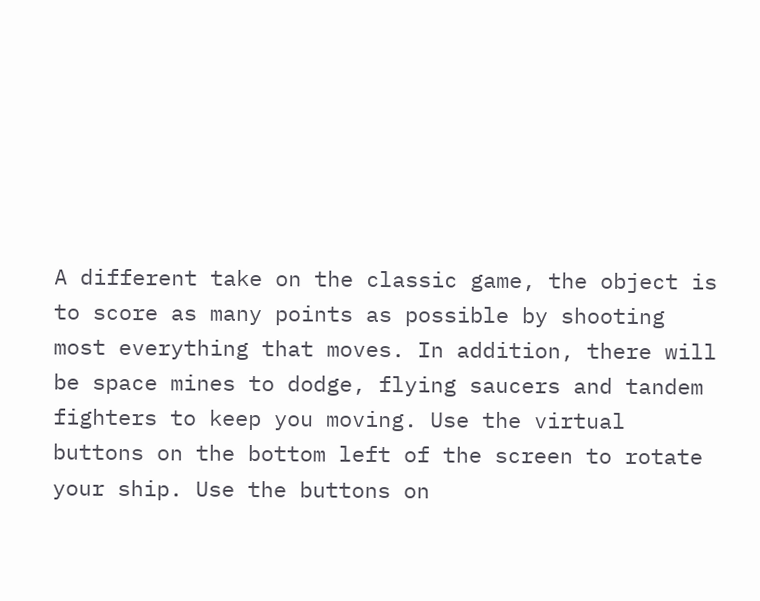A different take on the classic game, the object is to score as many points as possible by shooting most everything that moves. In addition, there will be space mines to dodge, flying saucers and tandem fighters to keep you moving. Use the virtual buttons on the bottom left of the screen to rotate your ship. Use the buttons on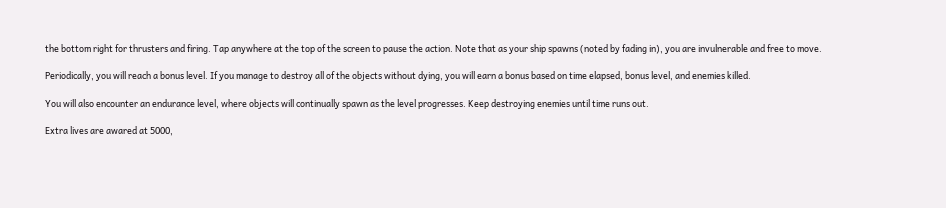the bottom right for thrusters and firing. Tap anywhere at the top of the screen to pause the action. Note that as your ship spawns (noted by fading in), you are invulnerable and free to move.

Periodically, you will reach a bonus level. If you manage to destroy all of the objects without dying, you will earn a bonus based on time elapsed, bonus level, and enemies killed.

You will also encounter an endurance level, where objects will continually spawn as the level progresses. Keep destroying enemies until time runs out.

Extra lives are awared at 5000,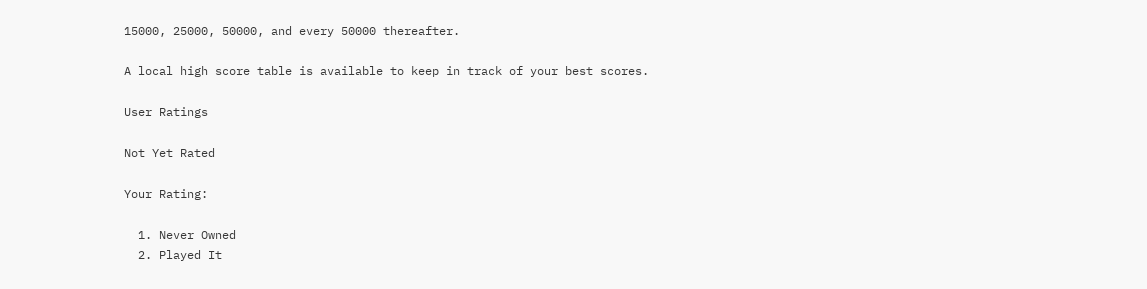15000, 25000, 50000, and every 50000 thereafter.

A local high score table is available to keep in track of your best scores.

User Ratings

Not Yet Rated

Your Rating:

  1. Never Owned
  2. Played It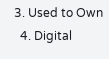3. Used to Own
  4. Digital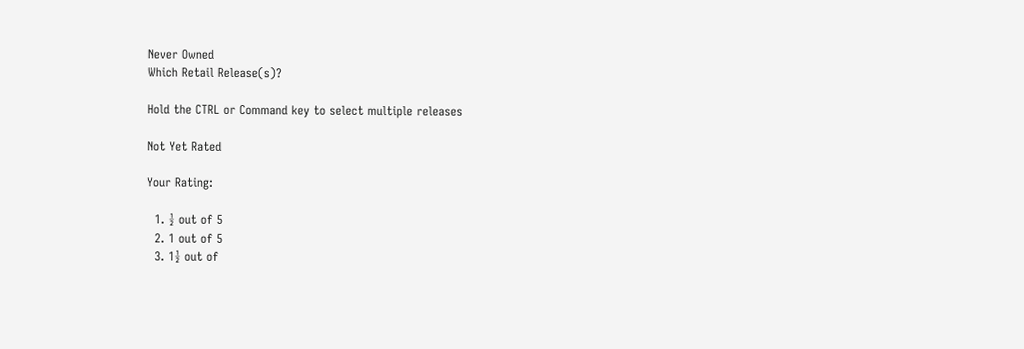Never Owned
Which Retail Release(s)?

Hold the CTRL or Command key to select multiple releases

Not Yet Rated

Your Rating:

  1. ½ out of 5
  2. 1 out of 5
  3. 1½ out of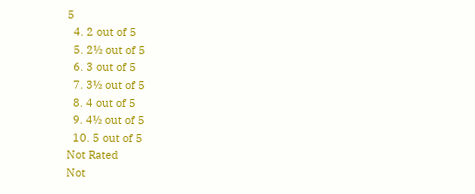5
  4. 2 out of 5
  5. 2½ out of 5
  6. 3 out of 5
  7. 3½ out of 5
  8. 4 out of 5
  9. 4½ out of 5
  10. 5 out of 5
Not Rated
Not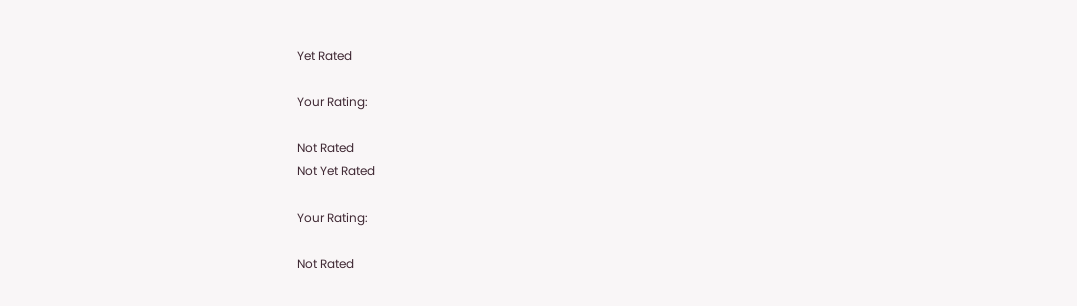Yet Rated

Your Rating:

Not Rated
Not Yet Rated

Your Rating:

Not Rated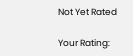Not Yet Rated

Your Rating: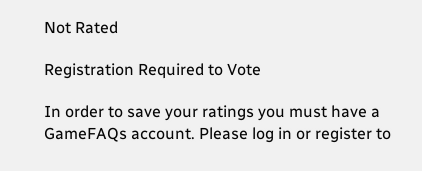Not Rated

Registration Required to Vote

In order to save your ratings you must have a GameFAQs account. Please log in or register to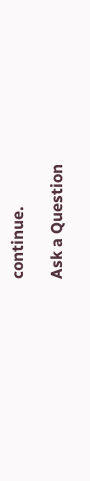continue.

Ask a Question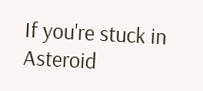If you're stuck in Asteroid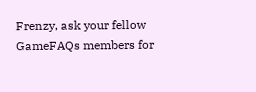Frenzy, ask your fellow GameFAQs members for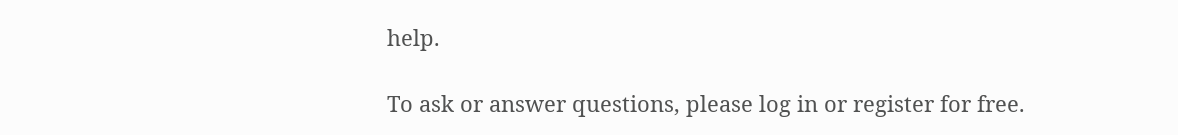help.

To ask or answer questions, please log in or register for free.